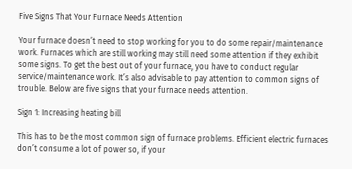Five Signs That Your Furnace Needs Attention

Your furnace doesn’t need to stop working for you to do some repair/maintenance work. Furnaces which are still working may still need some attention if they exhibit some signs. To get the best out of your furnace, you have to conduct regular service/maintenance work. It’s also advisable to pay attention to common signs of trouble. Below are five signs that your furnace needs attention.

Sign 1: Increasing heating bill

This has to be the most common sign of furnace problems. Efficient electric furnaces don’t consume a lot of power so, if your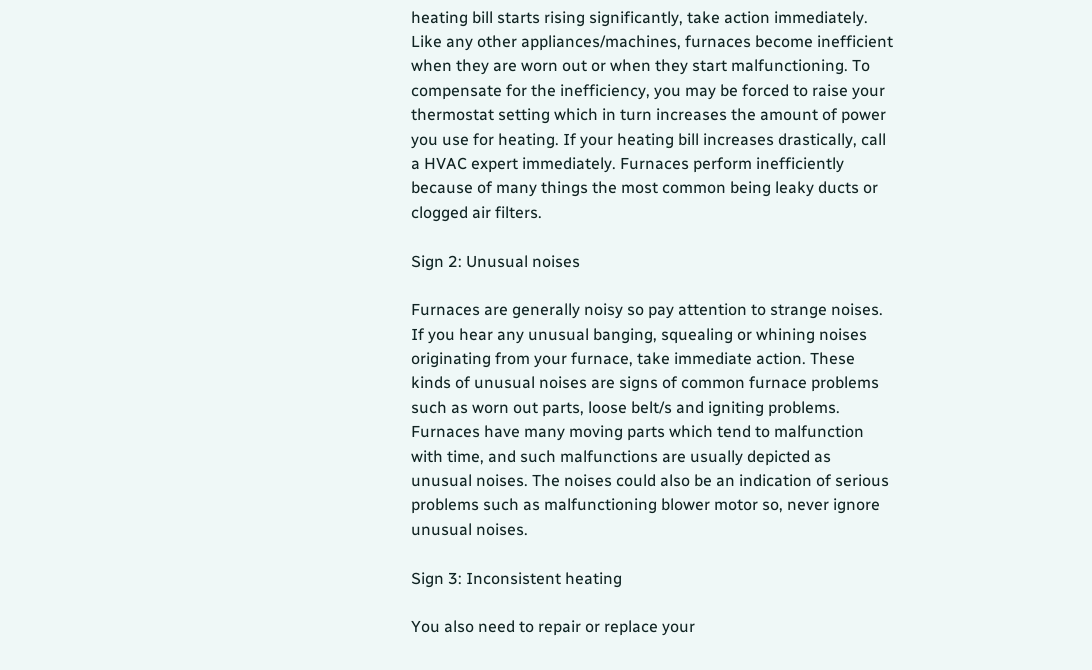heating bill starts rising significantly, take action immediately. Like any other appliances/machines, furnaces become inefficient when they are worn out or when they start malfunctioning. To compensate for the inefficiency, you may be forced to raise your thermostat setting which in turn increases the amount of power you use for heating. If your heating bill increases drastically, call a HVAC expert immediately. Furnaces perform inefficiently because of many things the most common being leaky ducts or clogged air filters.

Sign 2: Unusual noises

Furnaces are generally noisy so pay attention to strange noises. If you hear any unusual banging, squealing or whining noises originating from your furnace, take immediate action. These kinds of unusual noises are signs of common furnace problems such as worn out parts, loose belt/s and igniting problems. Furnaces have many moving parts which tend to malfunction with time, and such malfunctions are usually depicted as unusual noises. The noises could also be an indication of serious problems such as malfunctioning blower motor so, never ignore unusual noises.

Sign 3: Inconsistent heating

You also need to repair or replace your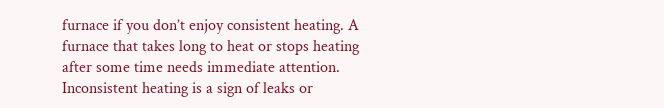furnace if you don’t enjoy consistent heating. A furnace that takes long to heat or stops heating after some time needs immediate attention. Inconsistent heating is a sign of leaks or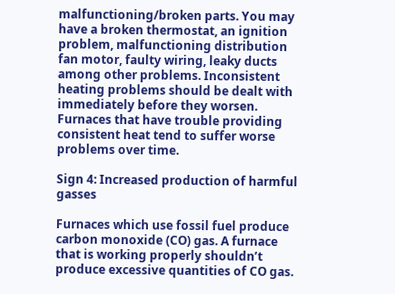malfunctioning/broken parts. You may have a broken thermostat, an ignition problem, malfunctioning distribution fan motor, faulty wiring, leaky ducts among other problems. Inconsistent heating problems should be dealt with immediately before they worsen. Furnaces that have trouble providing consistent heat tend to suffer worse problems over time.

Sign 4: Increased production of harmful gasses

Furnaces which use fossil fuel produce carbon monoxide (CO) gas. A furnace that is working properly shouldn’t produce excessive quantities of CO gas.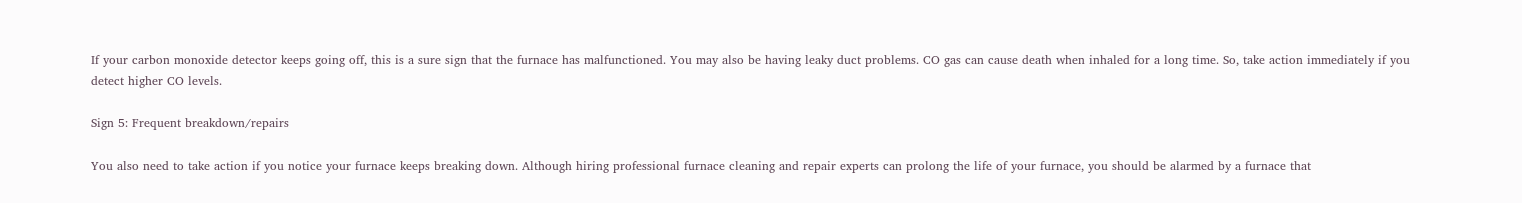If your carbon monoxide detector keeps going off, this is a sure sign that the furnace has malfunctioned. You may also be having leaky duct problems. CO gas can cause death when inhaled for a long time. So, take action immediately if you detect higher CO levels.

Sign 5: Frequent breakdown/repairs

You also need to take action if you notice your furnace keeps breaking down. Although hiring professional furnace cleaning and repair experts can prolong the life of your furnace, you should be alarmed by a furnace that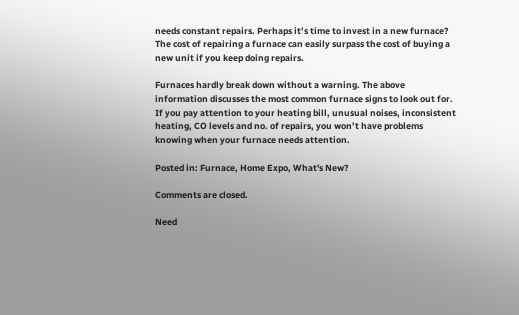needs constant repairs. Perhaps it’s time to invest in a new furnace? The cost of repairing a furnace can easily surpass the cost of buying a new unit if you keep doing repairs.

Furnaces hardly break down without a warning. The above information discusses the most common furnace signs to look out for. If you pay attention to your heating bill, unusual noises, inconsistent heating, CO levels and no. of repairs, you won’t have problems knowing when your furnace needs attention.

Posted in: Furnace, Home Expo, What's New?

Comments are closed.

Need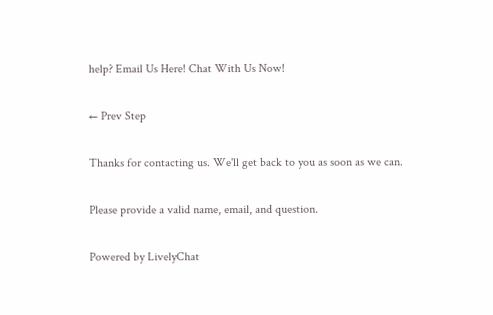help? Email Us Here! Chat With Us Now!

← Prev Step

Thanks for contacting us. We'll get back to you as soon as we can.

Please provide a valid name, email, and question.

Powered by LivelyChat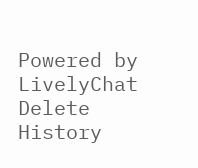Powered by LivelyChat Delete History